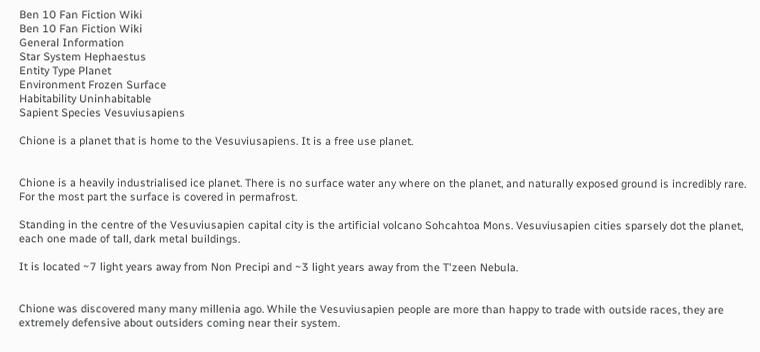Ben 10 Fan Fiction Wiki
Ben 10 Fan Fiction Wiki
General Information
Star System Hephaestus
Entity Type Planet
Environment Frozen Surface
Habitability Uninhabitable
Sapient Species Vesuviusapiens

Chione is a planet that is home to the Vesuviusapiens. It is a free use planet.


Chione is a heavily industrialised ice planet. There is no surface water any where on the planet, and naturally exposed ground is incredibly rare. For the most part the surface is covered in permafrost.

Standing in the centre of the Vesuviusapien capital city is the artificial volcano Sohcahtoa Mons. Vesuviusapien cities sparsely dot the planet, each one made of tall, dark metal buildings.

It is located ~7 light years away from Non Precipi and ~3 light years away from the T'zeen Nebula.


Chione was discovered many many millenia ago. While the Vesuviusapien people are more than happy to trade with outside races, they are extremely defensive about outsiders coming near their system.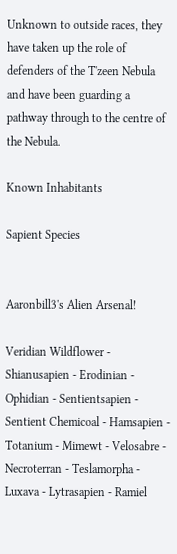Unknown to outside races, they have taken up the role of defenders of the T'zeen Nebula and have been guarding a pathway through to the centre of the Nebula.

Known Inhabitants

Sapient Species


Aaronbill3's Alien Arsenal!

Veridian Wildflower - Shianusapien - Erodinian - Ophidian - Sentientsapien - Sentient Chemicoal - Hamsapien - Totanium - Mimewt - Velosabre - Necroterran - Teslamorpha - Luxava - Lytrasapien - Ramiel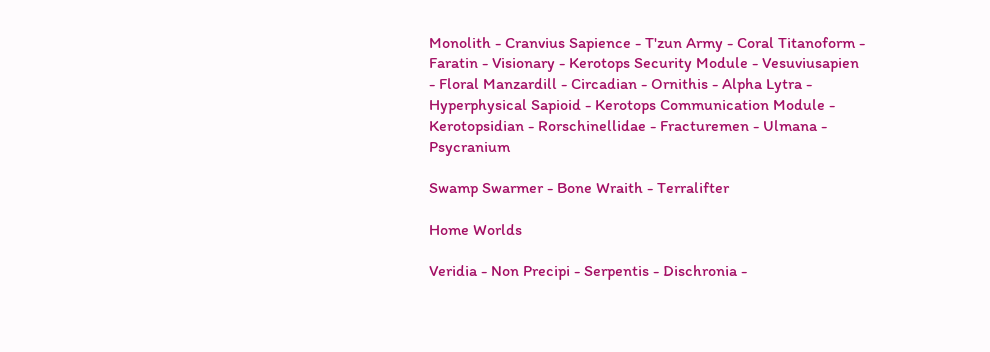Monolith - Cranvius Sapience - T'zun Army - Coral Titanoform - Faratin - Visionary - Kerotops Security Module - Vesuviusapien - Floral Manzardill - Circadian - Ornithis - Alpha Lytra - Hyperphysical Sapioid - Kerotops Communication Module - Kerotopsidian - Rorschinellidae - Fracturemen - Ulmana - Psycranium

Swamp Swarmer - Bone Wraith - Terralifter

Home Worlds

Veridia - Non Precipi - Serpentis - Dischronia -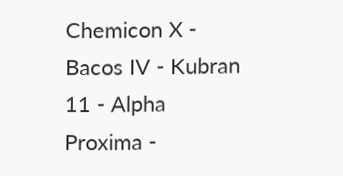Chemicon X - Bacos IV - Kubran 11 - Alpha Proxima -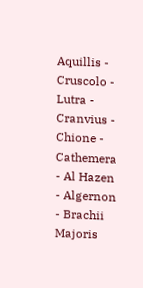Aquillis - Cruscolo - Lutra - Cranvius - Chione - Cathemera - Al Hazen - Algernon - Brachii Majoris